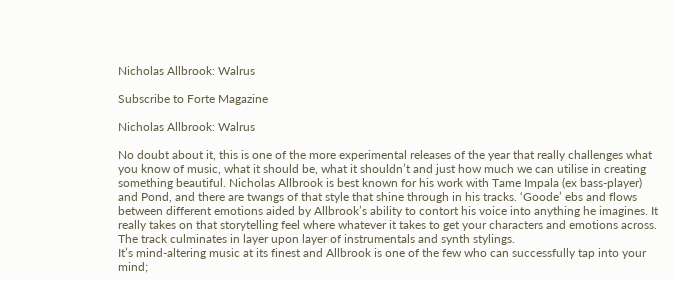Nicholas Allbrook: Walrus

Subscribe to Forte Magazine

Nicholas Allbrook: Walrus

No doubt about it, this is one of the more experimental releases of the year that really challenges what you know of music, what it should be, what it shouldn’t and just how much we can utilise in creating something beautiful. Nicholas Allbrook is best known for his work with Tame Impala (ex bass-player) and Pond, and there are twangs of that style that shine through in his tracks. ‘Goode’ ebs and flows between different emotions aided by Allbrook’s ability to contort his voice into anything he imagines. It really takes on that storytelling feel where whatever it takes to get your characters and emotions across. The track culminates in layer upon layer of instrumentals and synth stylings.
It’s mind-altering music at its finest and Allbrook is one of the few who can successfully tap into your mind;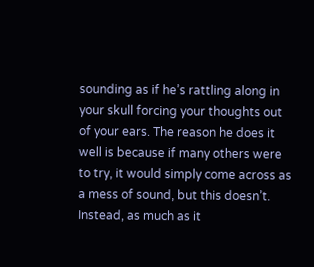sounding as if he’s rattling along in your skull forcing your thoughts out of your ears. The reason he does it well is because if many others were to try, it would simply come across as a mess of sound, but this doesn’t. Instead, as much as it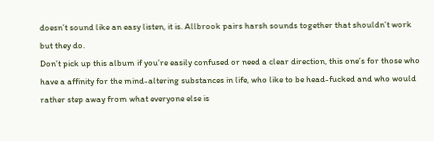doesn’t sound like an easy listen, it is. Allbrook pairs harsh sounds together that shouldn’t work but they do.
Don’t pick up this album if you’re easily confused or need a clear direction, this one’s for those who have a affinity for the mind-altering substances in life, who like to be head-fucked and who would rather step away from what everyone else is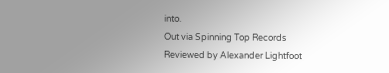into.
Out via Spinning Top Records
Reviewed by Alexander Lightfoot